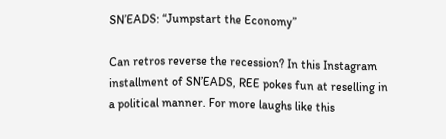SN’EADS: “Jumpstart the Economy”

Can retros reverse the recession? In this Instagram installment of SN’EADS, REE pokes fun at reselling in a political manner. For more laughs like this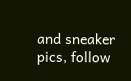and sneaker pics, follow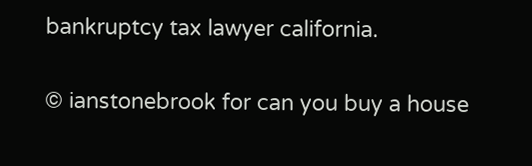bankruptcy tax lawyer california.

© ianstonebrook for can you buy a house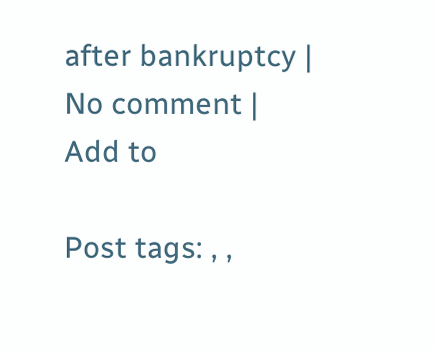after bankruptcy |
No comment |
Add to

Post tags: , ,